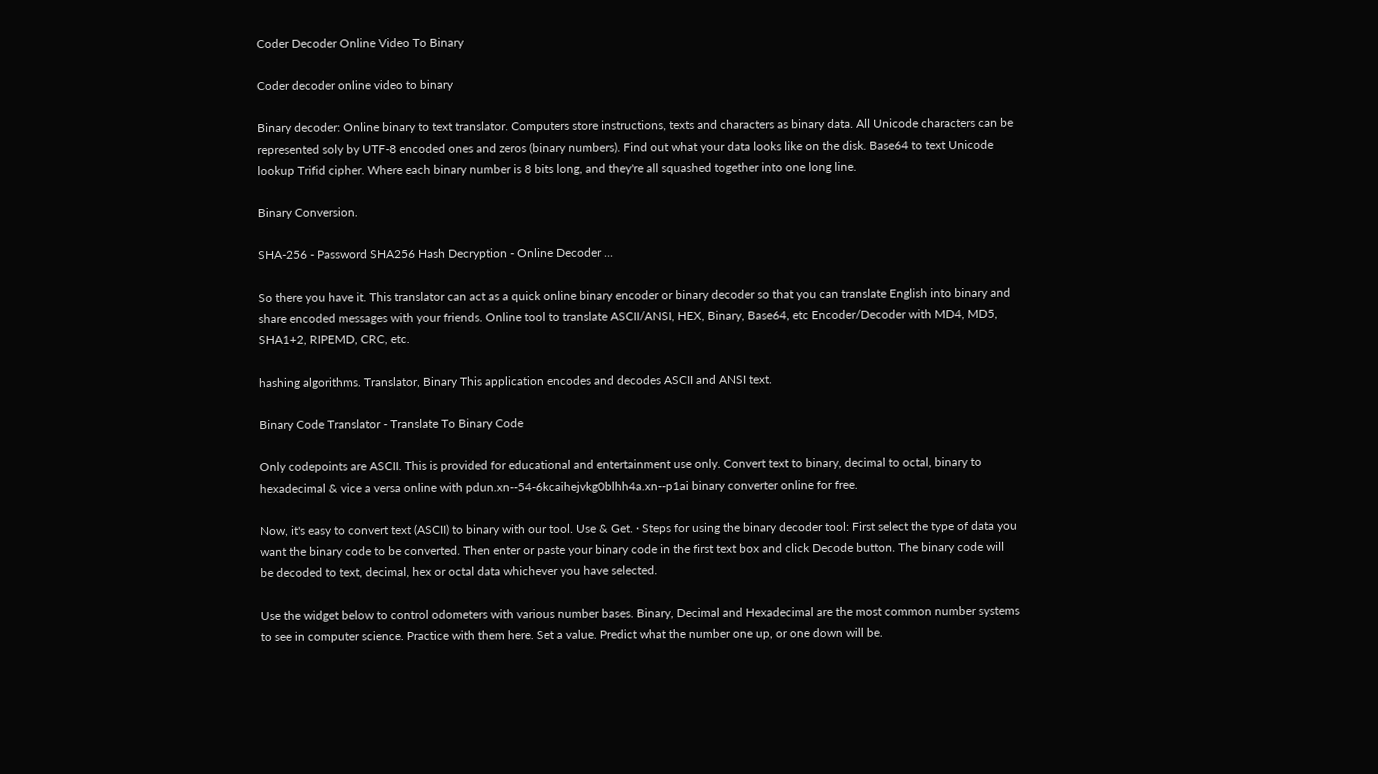Coder Decoder Online Video To Binary

Coder decoder online video to binary

Binary decoder: Online binary to text translator. Computers store instructions, texts and characters as binary data. All Unicode characters can be represented soly by UTF-8 encoded ones and zeros (binary numbers). Find out what your data looks like on the disk. Base64 to text Unicode lookup Trifid cipher. Where each binary number is 8 bits long, and they're all squashed together into one long line.

Binary Conversion.

SHA-256 - Password SHA256 Hash Decryption - Online Decoder ...

So there you have it. This translator can act as a quick online binary encoder or binary decoder so that you can translate English into binary and share encoded messages with your friends. Online tool to translate ASCII/ANSI, HEX, Binary, Base64, etc Encoder/Decoder with MD4, MD5, SHA1+2, RIPEMD, CRC, etc.

hashing algorithms. Translator, Binary This application encodes and decodes ASCII and ANSI text.

Binary Code Translator - Translate To Binary Code

Only codepoints are ASCII. This is provided for educational and entertainment use only. Convert text to binary, decimal to octal, binary to hexadecimal & vice a versa online with pdun.xn--54-6kcaihejvkg0blhh4a.xn--p1ai binary converter online for free.

Now, it's easy to convert text (ASCII) to binary with our tool. Use & Get. · Steps for using the binary decoder tool: First select the type of data you want the binary code to be converted. Then enter or paste your binary code in the first text box and click Decode button. The binary code will be decoded to text, decimal, hex or octal data whichever you have selected.

Use the widget below to control odometers with various number bases. Binary, Decimal and Hexadecimal are the most common number systems to see in computer science. Practice with them here. Set a value. Predict what the number one up, or one down will be.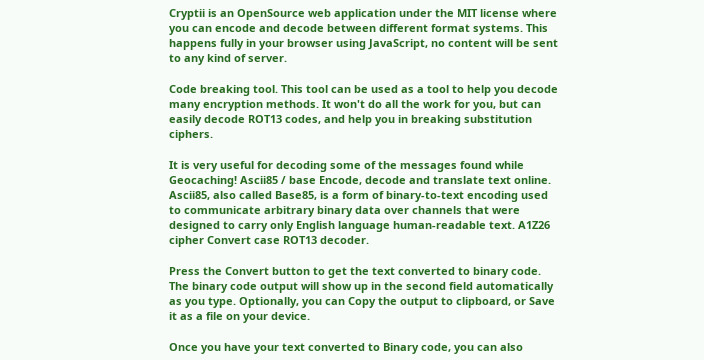Cryptii is an OpenSource web application under the MIT license where you can encode and decode between different format systems. This happens fully in your browser using JavaScript, no content will be sent to any kind of server.

Code breaking tool. This tool can be used as a tool to help you decode many encryption methods. It won't do all the work for you, but can easily decode ROT13 codes, and help you in breaking substitution ciphers.

It is very useful for decoding some of the messages found while Geocaching! Ascii85 / base Encode, decode and translate text online. Ascii85, also called Base85, is a form of binary-to-text encoding used to communicate arbitrary binary data over channels that were designed to carry only English language human-readable text. A1Z26 cipher Convert case ROT13 decoder.

Press the Convert button to get the text converted to binary code. The binary code output will show up in the second field automatically as you type. Optionally, you can Copy the output to clipboard, or Save it as a file on your device.

Once you have your text converted to Binary code, you can also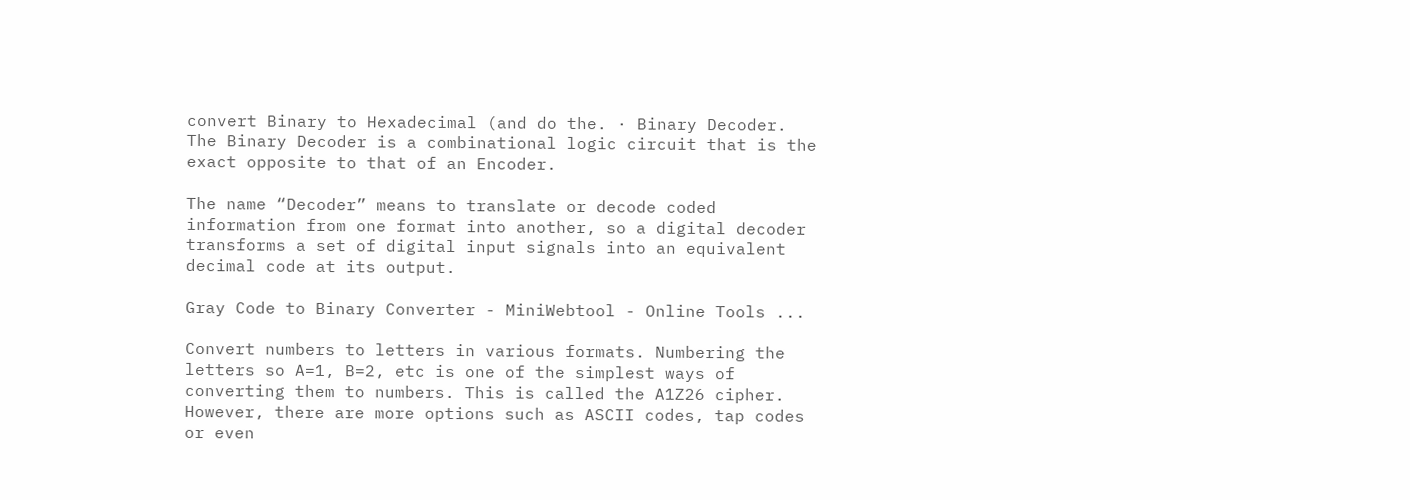convert Binary to Hexadecimal (and do the. · Binary Decoder. The Binary Decoder is a combinational logic circuit that is the exact opposite to that of an Encoder.

The name “Decoder” means to translate or decode coded information from one format into another, so a digital decoder transforms a set of digital input signals into an equivalent decimal code at its output.

Gray Code to Binary Converter - MiniWebtool - Online Tools ...

Convert numbers to letters in various formats. Numbering the letters so A=1, B=2, etc is one of the simplest ways of converting them to numbers. This is called the A1Z26 cipher. However, there are more options such as ASCII codes, tap codes or even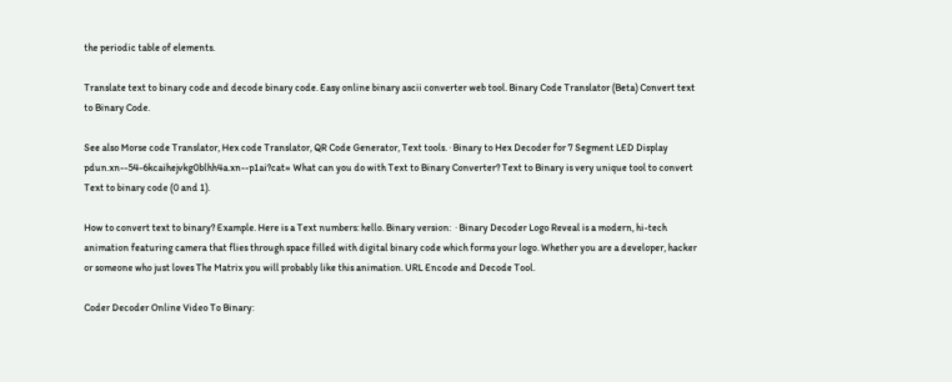the periodic table of elements.

Translate text to binary code and decode binary code. Easy online binary ascii converter web tool. Binary Code Translator (Beta) Convert text to Binary Code.

See also Morse code Translator, Hex code Translator, QR Code Generator, Text tools. · Binary to Hex Decoder for 7 Segment LED Display pdun.xn--54-6kcaihejvkg0blhh4a.xn--p1ai?cat= What can you do with Text to Binary Converter? Text to Binary is very unique tool to convert Text to binary code (0 and 1).

How to convert text to binary? Example. Here is a Text numbers: hello. Binary version:  · Binary Decoder Logo Reveal is a modern, hi-tech animation featuring camera that flies through space filled with digital binary code which forms your logo. Whether you are a developer, hacker or someone who just loves The Matrix you will probably like this animation. URL Encode and Decode Tool.

Coder Decoder Online Video To Binary: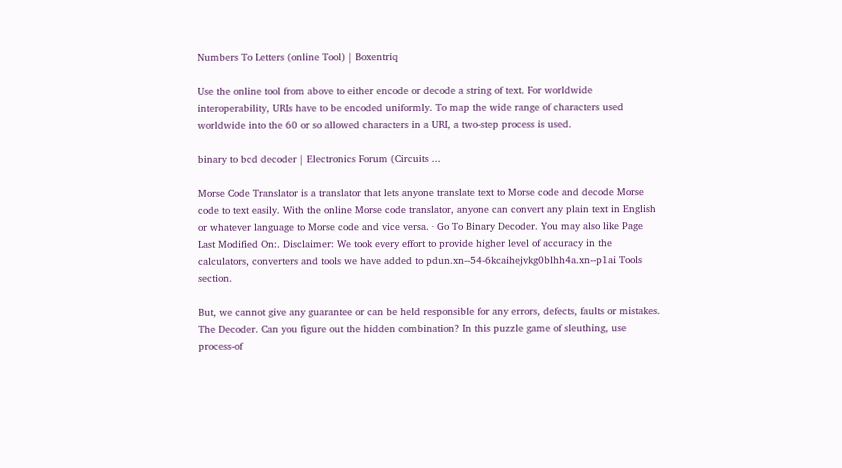Numbers To Letters (online Tool) | Boxentriq

Use the online tool from above to either encode or decode a string of text. For worldwide interoperability, URIs have to be encoded uniformly. To map the wide range of characters used worldwide into the 60 or so allowed characters in a URI, a two-step process is used.

binary to bcd decoder | Electronics Forum (Circuits ...

Morse Code Translator is a translator that lets anyone translate text to Morse code and decode Morse code to text easily. With the online Morse code translator, anyone can convert any plain text in English or whatever language to Morse code and vice versa. · Go To Binary Decoder. You may also like Page Last Modified On:. Disclaimer: We took every effort to provide higher level of accuracy in the calculators, converters and tools we have added to pdun.xn--54-6kcaihejvkg0blhh4a.xn--p1ai Tools section.

But, we cannot give any guarantee or can be held responsible for any errors, defects, faults or mistakes. The Decoder. Can you figure out the hidden combination? In this puzzle game of sleuthing, use process-of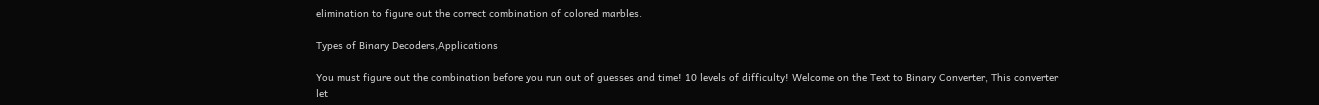elimination to figure out the correct combination of colored marbles.

Types of Binary Decoders,Applications

You must figure out the combination before you run out of guesses and time! 10 levels of difficulty! Welcome on the Text to Binary Converter, This converter let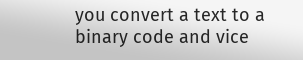you convert a text to a binary code and vice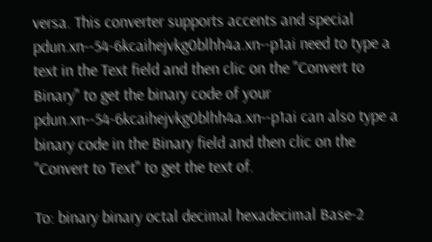versa. This converter supports accents and special pdun.xn--54-6kcaihejvkg0blhh4a.xn--p1ai need to type a text in the Text field and then clic on the "Convert to Binary" to get the binary code of your pdun.xn--54-6kcaihejvkg0blhh4a.xn--p1ai can also type a binary code in the Binary field and then clic on the "Convert to Text" to get the text of.

To: binary binary octal decimal hexadecimal Base-2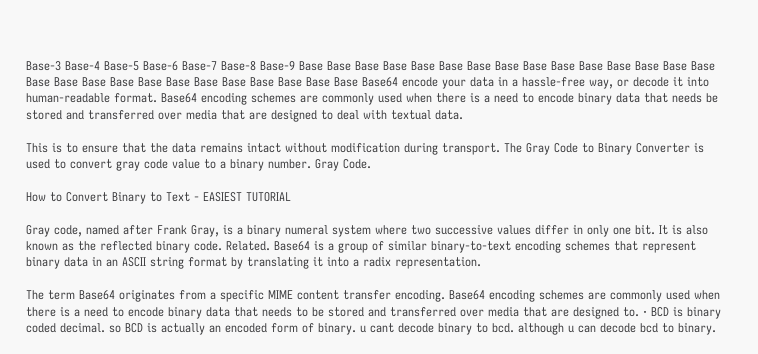Base-3 Base-4 Base-5 Base-6 Base-7 Base-8 Base-9 Base Base Base Base Base Base Base Base Base Base Base Base Base Base Base Base Base Base Base Base Base Base Base Base Base Base Base Base64 encode your data in a hassle-free way, or decode it into human-readable format. Base64 encoding schemes are commonly used when there is a need to encode binary data that needs be stored and transferred over media that are designed to deal with textual data.

This is to ensure that the data remains intact without modification during transport. The Gray Code to Binary Converter is used to convert gray code value to a binary number. Gray Code.

How to Convert Binary to Text - EASIEST TUTORIAL

Gray code, named after Frank Gray, is a binary numeral system where two successive values differ in only one bit. It is also known as the reflected binary code. Related. Base64 is a group of similar binary-to-text encoding schemes that represent binary data in an ASCII string format by translating it into a radix representation.

The term Base64 originates from a specific MIME content transfer encoding. Base64 encoding schemes are commonly used when there is a need to encode binary data that needs to be stored and transferred over media that are designed to. · BCD is binary coded decimal. so BCD is actually an encoded form of binary. u cant decode binary to bcd. although u can decode bcd to binary.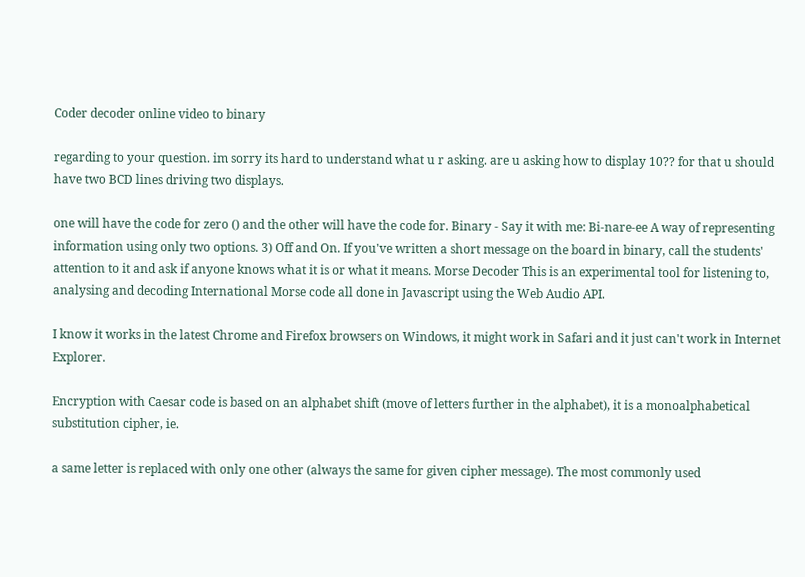Coder decoder online video to binary

regarding to your question. im sorry its hard to understand what u r asking. are u asking how to display 10?? for that u should have two BCD lines driving two displays.

one will have the code for zero () and the other will have the code for. Binary - Say it with me: Bi-nare-ee A way of representing information using only two options. 3) Off and On. If you've written a short message on the board in binary, call the students' attention to it and ask if anyone knows what it is or what it means. Morse Decoder This is an experimental tool for listening to, analysing and decoding International Morse code all done in Javascript using the Web Audio API.

I know it works in the latest Chrome and Firefox browsers on Windows, it might work in Safari and it just can't work in Internet Explorer.

Encryption with Caesar code is based on an alphabet shift (move of letters further in the alphabet), it is a monoalphabetical substitution cipher, ie.

a same letter is replaced with only one other (always the same for given cipher message). The most commonly used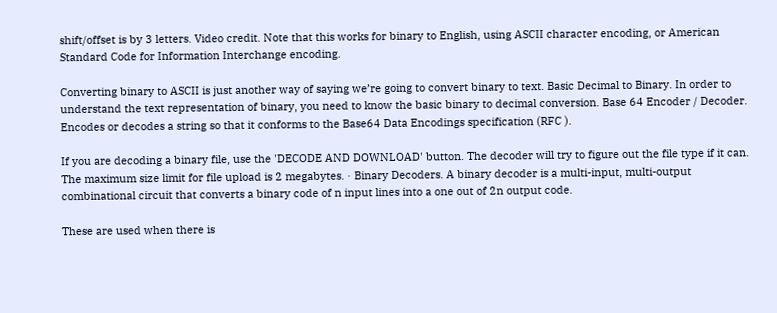shift/offset is by 3 letters. Video credit. Note that this works for binary to English, using ASCII character encoding, or American Standard Code for Information Interchange encoding.

Converting binary to ASCII is just another way of saying we’re going to convert binary to text. Basic Decimal to Binary. In order to understand the text representation of binary, you need to know the basic binary to decimal conversion. Base 64 Encoder / Decoder. Encodes or decodes a string so that it conforms to the Base64 Data Encodings specification (RFC ).

If you are decoding a binary file, use the 'DECODE AND DOWNLOAD' button. The decoder will try to figure out the file type if it can. The maximum size limit for file upload is 2 megabytes. · Binary Decoders. A binary decoder is a multi-input, multi-output combinational circuit that converts a binary code of n input lines into a one out of 2n output code.

These are used when there is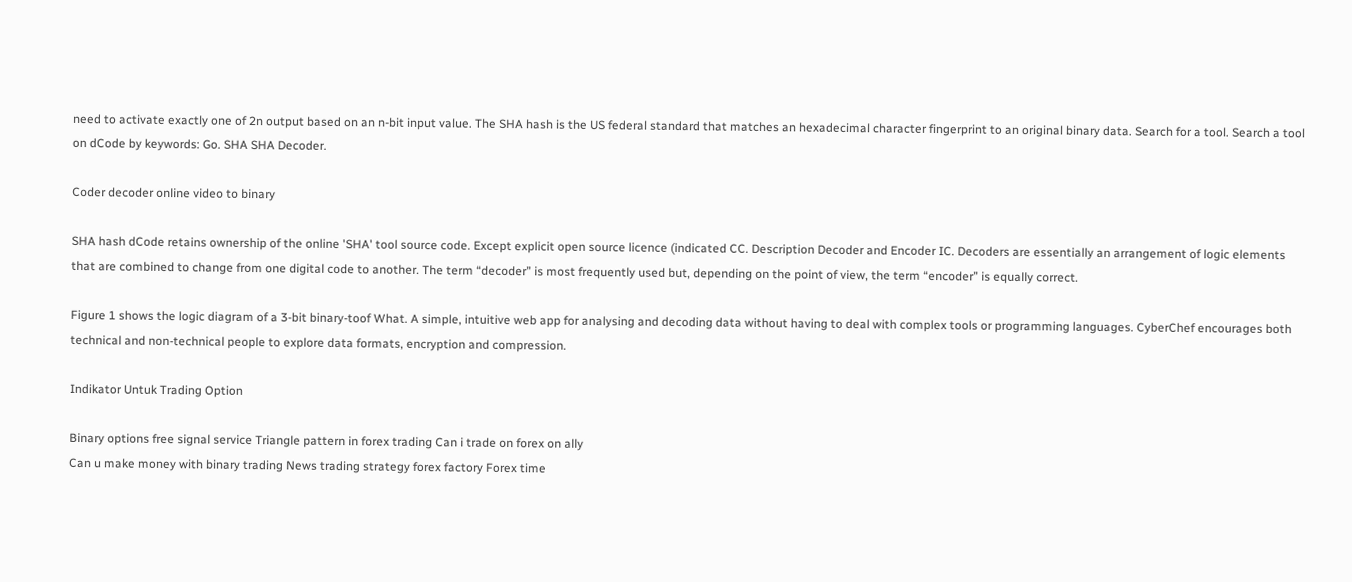need to activate exactly one of 2n output based on an n-bit input value. The SHA hash is the US federal standard that matches an hexadecimal character fingerprint to an original binary data. Search for a tool. Search a tool on dCode by keywords: Go. SHA SHA Decoder.

Coder decoder online video to binary

SHA hash dCode retains ownership of the online 'SHA' tool source code. Except explicit open source licence (indicated CC. Description Decoder and Encoder IC. Decoders are essentially an arrangement of logic elements that are combined to change from one digital code to another. The term “decoder” is most frequently used but, depending on the point of view, the term “encoder” is equally correct.

Figure 1 shows the logic diagram of a 3-bit binary-toof What. A simple, intuitive web app for analysing and decoding data without having to deal with complex tools or programming languages. CyberChef encourages both technical and non-technical people to explore data formats, encryption and compression.

Indikator Untuk Trading Option

Binary options free signal service Triangle pattern in forex trading Can i trade on forex on ally
Can u make money with binary trading News trading strategy forex factory Forex time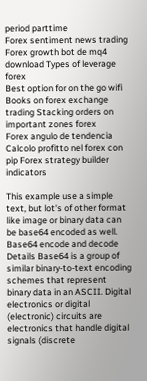period parttime
Forex sentiment news trading Forex growth bot de mq4 download Types of leverage forex
Best option for on the go wifi Books on forex exchange trading Stacking orders on important zones forex
Forex angulo de tendencia Calcolo profitto nel forex con pip Forex strategy builder indicators

This example use a simple text, but lot's of other format like image or binary data can be base64 encoded as well. Base64 encode and decode Details Base64 is a group of similar binary-to-text encoding schemes that represent binary data in an ASCII. Digital electronics or digital (electronic) circuits are electronics that handle digital signals (discrete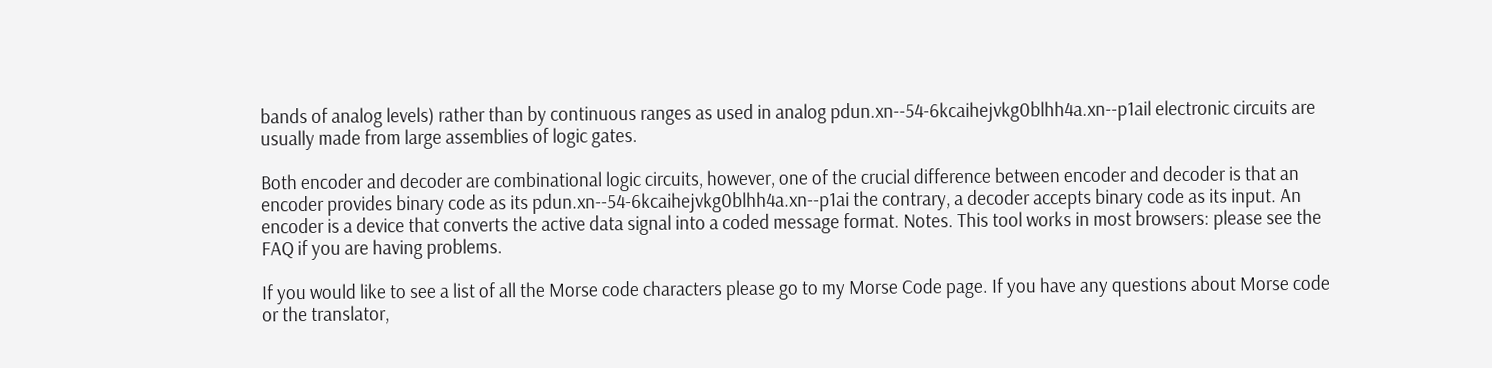bands of analog levels) rather than by continuous ranges as used in analog pdun.xn--54-6kcaihejvkg0blhh4a.xn--p1ail electronic circuits are usually made from large assemblies of logic gates.

Both encoder and decoder are combinational logic circuits, however, one of the crucial difference between encoder and decoder is that an encoder provides binary code as its pdun.xn--54-6kcaihejvkg0blhh4a.xn--p1ai the contrary, a decoder accepts binary code as its input. An encoder is a device that converts the active data signal into a coded message format. Notes. This tool works in most browsers: please see the FAQ if you are having problems.

If you would like to see a list of all the Morse code characters please go to my Morse Code page. If you have any questions about Morse code or the translator,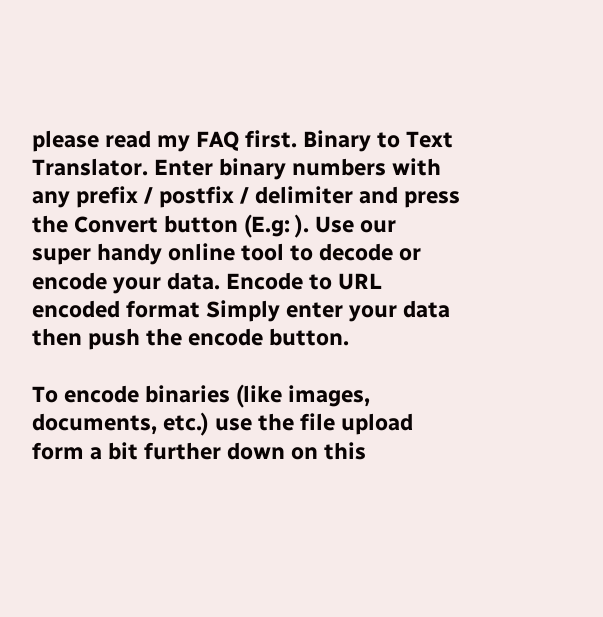please read my FAQ first. Binary to Text Translator. Enter binary numbers with any prefix / postfix / delimiter and press the Convert button (E.g: ). Use our super handy online tool to decode or encode your data. Encode to URL encoded format Simply enter your data then push the encode button.

To encode binaries (like images, documents, etc.) use the file upload form a bit further down on this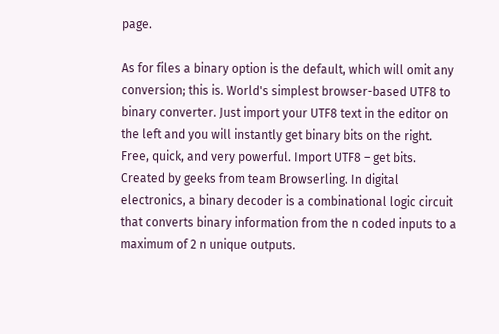page.

As for files a binary option is the default, which will omit any conversion; this is. World's simplest browser-based UTF8 to binary converter. Just import your UTF8 text in the editor on the left and you will instantly get binary bits on the right. Free, quick, and very powerful. Import UTF8 – get bits. Created by geeks from team Browserling. In digital electronics, a binary decoder is a combinational logic circuit that converts binary information from the n coded inputs to a maximum of 2 n unique outputs.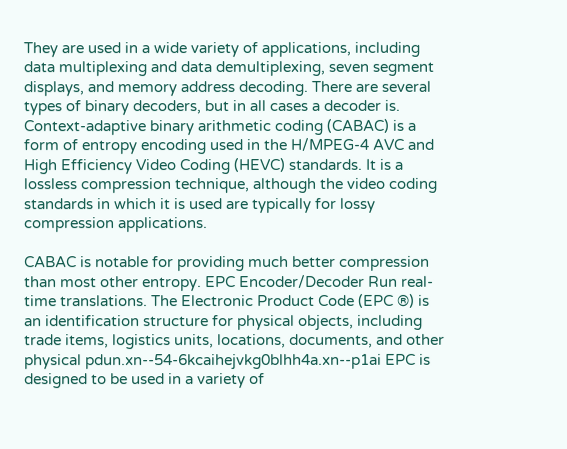They are used in a wide variety of applications, including data multiplexing and data demultiplexing, seven segment displays, and memory address decoding. There are several types of binary decoders, but in all cases a decoder is. Context-adaptive binary arithmetic coding (CABAC) is a form of entropy encoding used in the H/MPEG-4 AVC and High Efficiency Video Coding (HEVC) standards. It is a lossless compression technique, although the video coding standards in which it is used are typically for lossy compression applications.

CABAC is notable for providing much better compression than most other entropy. EPC Encoder/Decoder Run real-time translations. The Electronic Product Code (EPC ®) is an identification structure for physical objects, including trade items, logistics units, locations, documents, and other physical pdun.xn--54-6kcaihejvkg0blhh4a.xn--p1ai EPC is designed to be used in a variety of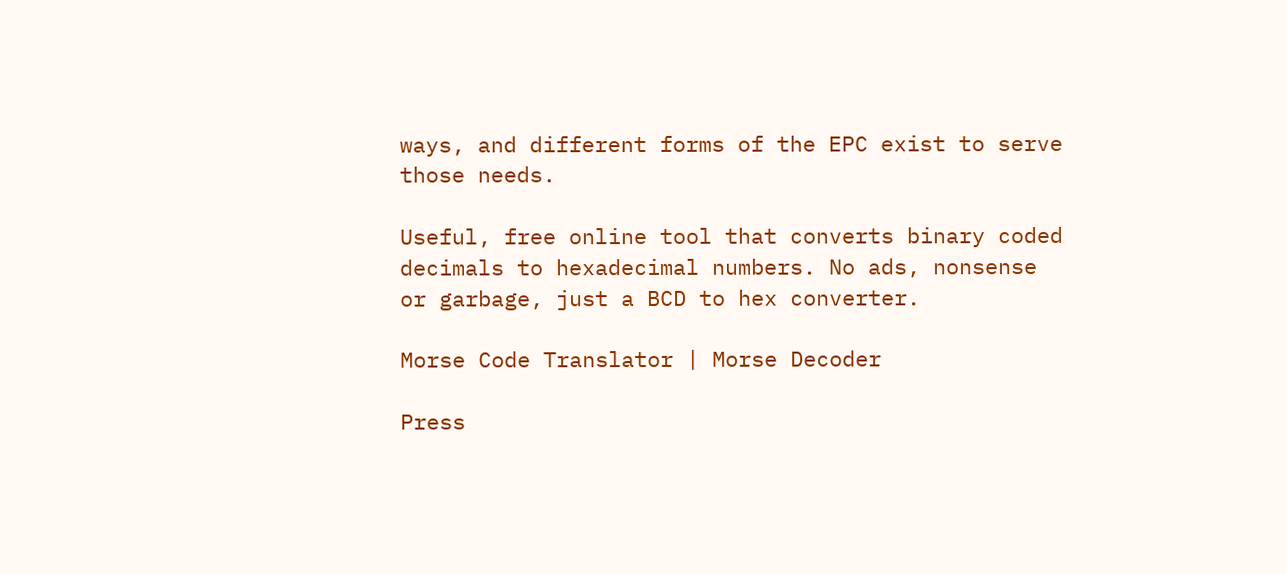ways, and different forms of the EPC exist to serve those needs.

Useful, free online tool that converts binary coded decimals to hexadecimal numbers. No ads, nonsense or garbage, just a BCD to hex converter.

Morse Code Translator | Morse Decoder

Press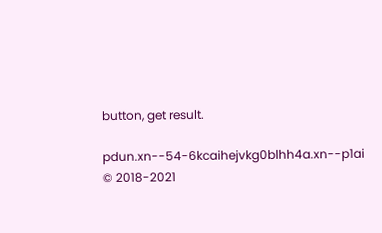button, get result.

pdun.xn--54-6kcaihejvkg0blhh4a.xn--p1ai © 2018-2021